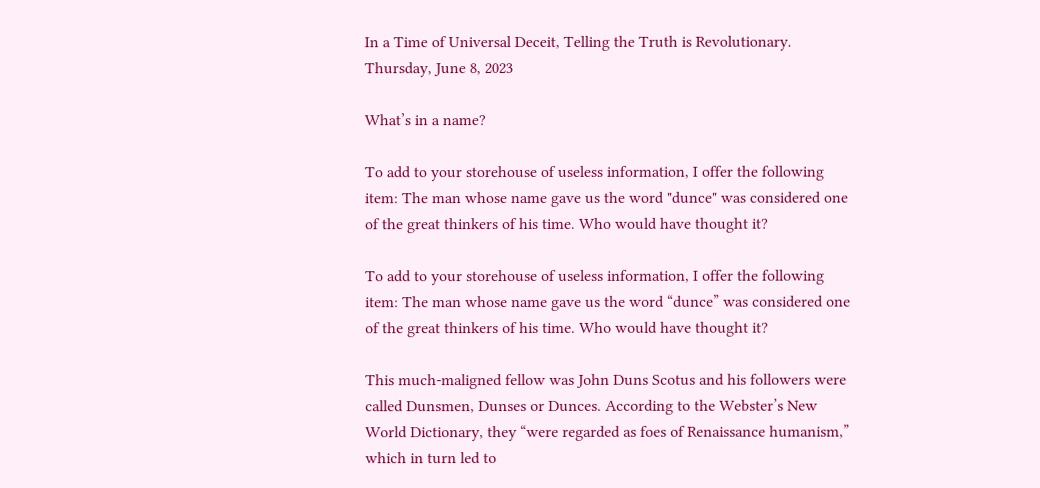In a Time of Universal Deceit, Telling the Truth is Revolutionary.
Thursday, June 8, 2023

What’s in a name?

To add to your storehouse of useless information, I offer the following item: The man whose name gave us the word "dunce" was considered one of the great thinkers of his time. Who would have thought it?

To add to your storehouse of useless information, I offer the following item: The man whose name gave us the word “dunce” was considered one of the great thinkers of his time. Who would have thought it?

This much-maligned fellow was John Duns Scotus and his followers were called Dunsmen, Dunses or Dunces. According to the Webster’s New World Dictionary, they “were regarded as foes of Renaissance humanism,” which in turn led to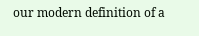our modern definition of a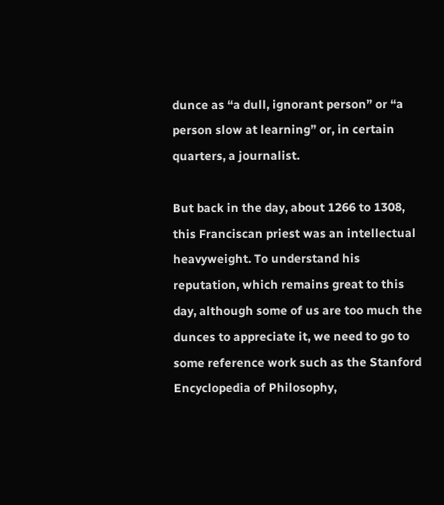dunce as “a dull, ignorant person” or “a person slow at learning” or, in certain quarters, a journalist.

But back in the day, about 1266 to 1308, this Franciscan priest was an intellectual heavyweight. To understand his reputation, which remains great to this day, although some of us are too much the dunces to appreciate it, we need to go to some reference work such as the Stanford Encyclopedia of Philosophy,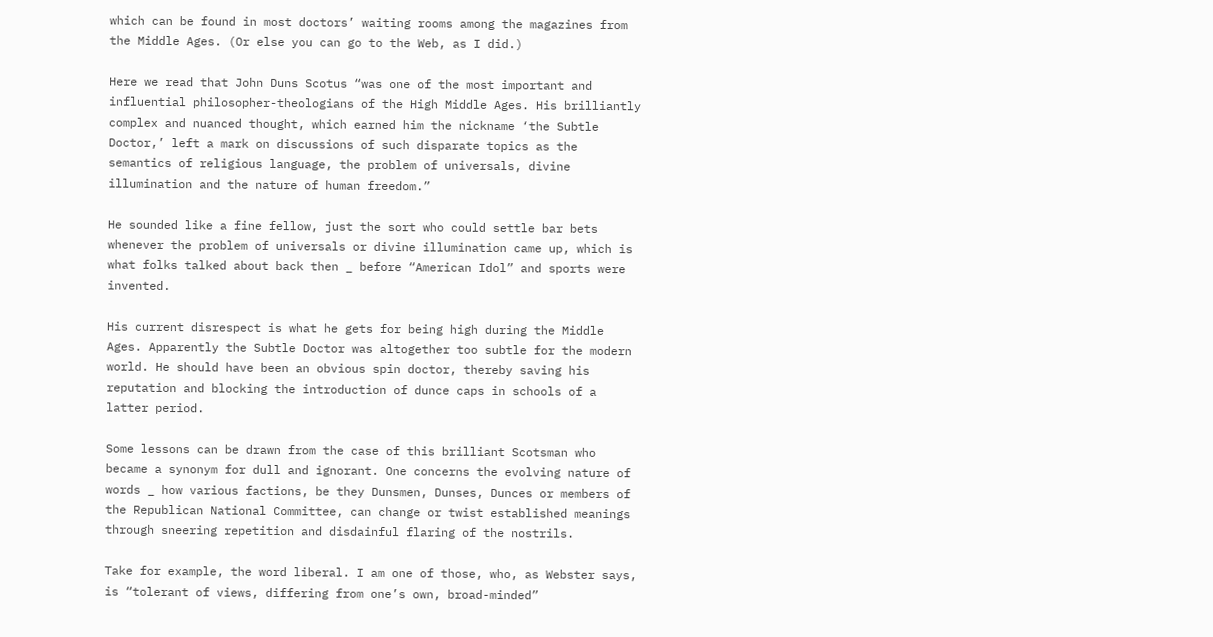which can be found in most doctors’ waiting rooms among the magazines from the Middle Ages. (Or else you can go to the Web, as I did.)

Here we read that John Duns Scotus “was one of the most important and influential philosopher-theologians of the High Middle Ages. His brilliantly complex and nuanced thought, which earned him the nickname ‘the Subtle Doctor,’ left a mark on discussions of such disparate topics as the semantics of religious language, the problem of universals, divine illumination and the nature of human freedom.”

He sounded like a fine fellow, just the sort who could settle bar bets whenever the problem of universals or divine illumination came up, which is what folks talked about back then _ before “American Idol” and sports were invented.

His current disrespect is what he gets for being high during the Middle Ages. Apparently the Subtle Doctor was altogether too subtle for the modern world. He should have been an obvious spin doctor, thereby saving his reputation and blocking the introduction of dunce caps in schools of a latter period.

Some lessons can be drawn from the case of this brilliant Scotsman who became a synonym for dull and ignorant. One concerns the evolving nature of words _ how various factions, be they Dunsmen, Dunses, Dunces or members of the Republican National Committee, can change or twist established meanings through sneering repetition and disdainful flaring of the nostrils.

Take for example, the word liberal. I am one of those, who, as Webster says, is “tolerant of views, differing from one’s own, broad-minded”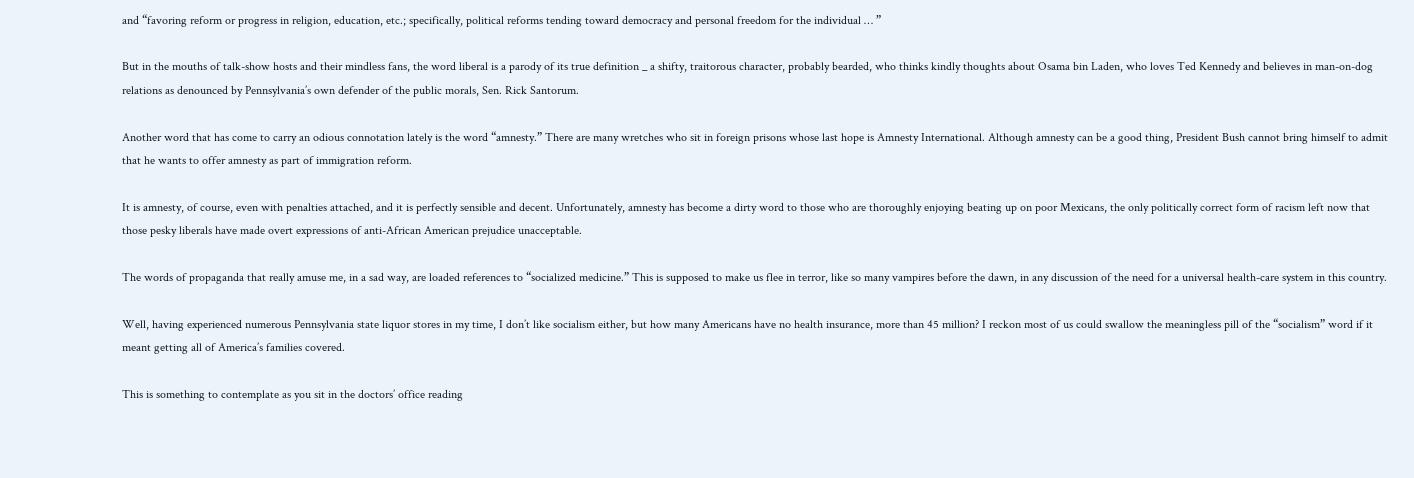and “favoring reform or progress in religion, education, etc.; specifically, political reforms tending toward democracy and personal freedom for the individual … ”

But in the mouths of talk-show hosts and their mindless fans, the word liberal is a parody of its true definition _ a shifty, traitorous character, probably bearded, who thinks kindly thoughts about Osama bin Laden, who loves Ted Kennedy and believes in man-on-dog relations as denounced by Pennsylvania’s own defender of the public morals, Sen. Rick Santorum.

Another word that has come to carry an odious connotation lately is the word “amnesty.” There are many wretches who sit in foreign prisons whose last hope is Amnesty International. Although amnesty can be a good thing, President Bush cannot bring himself to admit that he wants to offer amnesty as part of immigration reform.

It is amnesty, of course, even with penalties attached, and it is perfectly sensible and decent. Unfortunately, amnesty has become a dirty word to those who are thoroughly enjoying beating up on poor Mexicans, the only politically correct form of racism left now that those pesky liberals have made overt expressions of anti-African American prejudice unacceptable.

The words of propaganda that really amuse me, in a sad way, are loaded references to “socialized medicine.” This is supposed to make us flee in terror, like so many vampires before the dawn, in any discussion of the need for a universal health-care system in this country.

Well, having experienced numerous Pennsylvania state liquor stores in my time, I don’t like socialism either, but how many Americans have no health insurance, more than 45 million? I reckon most of us could swallow the meaningless pill of the “socialism” word if it meant getting all of America’s families covered.

This is something to contemplate as you sit in the doctors’ office reading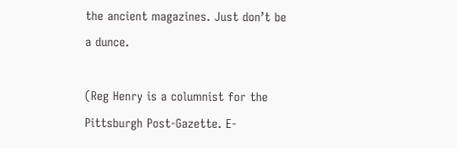the ancient magazines. Just don’t be a dunce.

(Reg Henry is a columnist for the Pittsburgh Post-Gazette. E-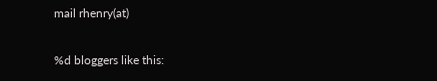mail rhenry(at)

%d bloggers like this: